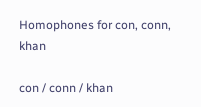Homophones for con, conn, khan

con / conn / khan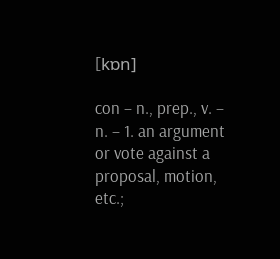[kɒn]

con – n., prep., v. – n. – 1. an argument or vote against a proposal, motion, etc.;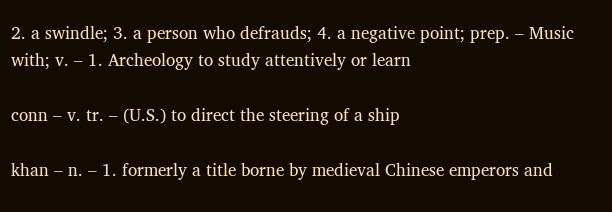2. a swindle; 3. a person who defrauds; 4. a negative point; prep. – Music with; v. – 1. Archeology to study attentively or learn

conn – v. tr. – (U.S.) to direct the steering of a ship

khan – n. – 1. formerly a title borne by medieval Chinese emperors and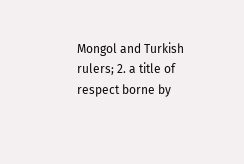Mongol and Turkish rulers; 2. a title of respect borne by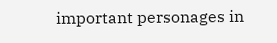important personages in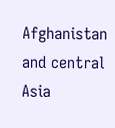Afghanistan and central Asia